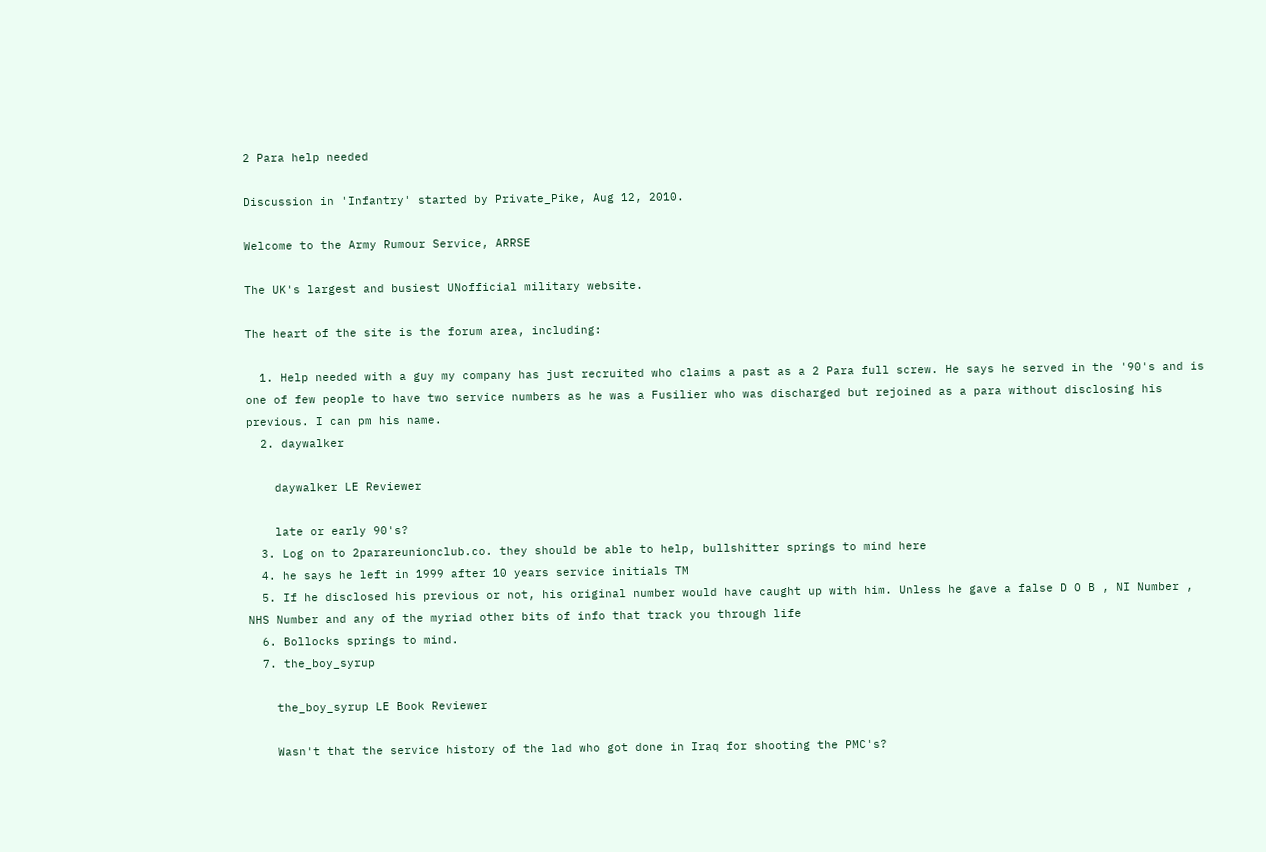2 Para help needed

Discussion in 'Infantry' started by Private_Pike, Aug 12, 2010.

Welcome to the Army Rumour Service, ARRSE

The UK's largest and busiest UNofficial military website.

The heart of the site is the forum area, including:

  1. Help needed with a guy my company has just recruited who claims a past as a 2 Para full screw. He says he served in the '90's and is one of few people to have two service numbers as he was a Fusilier who was discharged but rejoined as a para without disclosing his previous. I can pm his name.
  2. daywalker

    daywalker LE Reviewer

    late or early 90's?
  3. Log on to 2parareunionclub.co. they should be able to help, bullshitter springs to mind here
  4. he says he left in 1999 after 10 years service initials TM
  5. If he disclosed his previous or not, his original number would have caught up with him. Unless he gave a false D O B , NI Number , NHS Number and any of the myriad other bits of info that track you through life
  6. Bollocks springs to mind.
  7. the_boy_syrup

    the_boy_syrup LE Book Reviewer

    Wasn't that the service history of the lad who got done in Iraq for shooting the PMC's?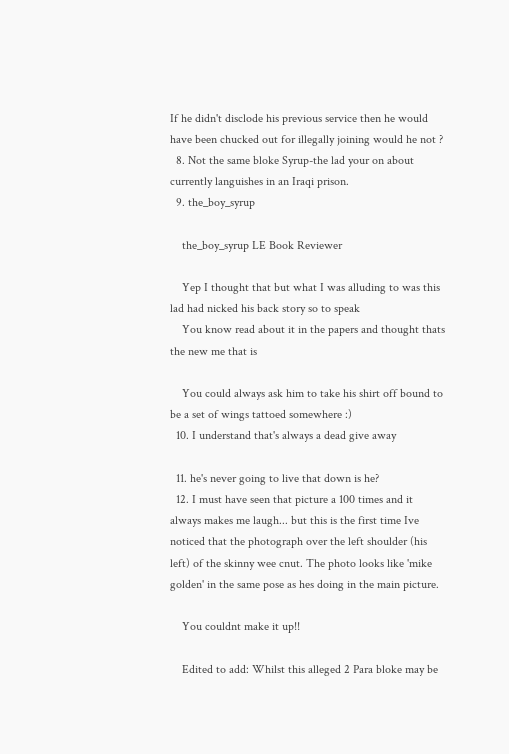If he didn't disclode his previous service then he would have been chucked out for illegally joining would he not ?
  8. Not the same bloke Syrup-the lad your on about currently languishes in an Iraqi prison.
  9. the_boy_syrup

    the_boy_syrup LE Book Reviewer

    Yep I thought that but what I was alluding to was this lad had nicked his back story so to speak
    You know read about it in the papers and thought thats the new me that is

    You could always ask him to take his shirt off bound to be a set of wings tattoed somewhere :)
  10. I understand that's always a dead give away

  11. he's never going to live that down is he?
  12. I must have seen that picture a 100 times and it always makes me laugh... but this is the first time Ive noticed that the photograph over the left shoulder (his left) of the skinny wee cnut. The photo looks like 'mike golden' in the same pose as hes doing in the main picture.

    You couldnt make it up!!

    Edited to add: Whilst this alleged 2 Para bloke may be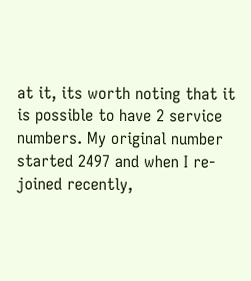at it, its worth noting that it is possible to have 2 service numbers. My original number started 2497 and when I re-joined recently,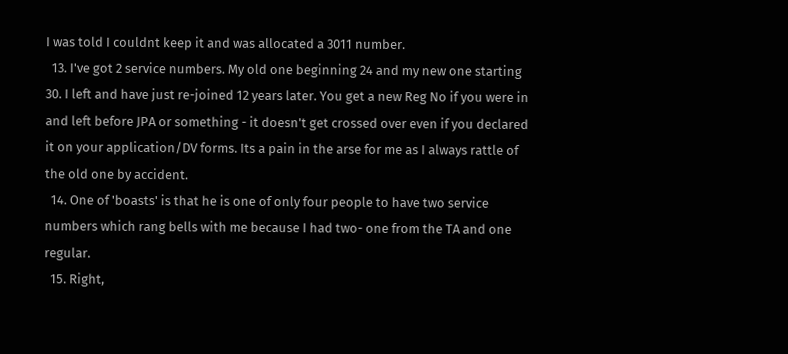I was told I couldnt keep it and was allocated a 3011 number.
  13. I've got 2 service numbers. My old one beginning 24 and my new one starting 30. I left and have just re-joined 12 years later. You get a new Reg No if you were in and left before JPA or something - it doesn't get crossed over even if you declared it on your application/DV forms. Its a pain in the arse for me as I always rattle of the old one by accident.
  14. One of 'boasts' is that he is one of only four people to have two service numbers which rang bells with me because I had two- one from the TA and one regular.
  15. Right,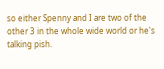so either Spenny and I are two of the other 3 in the whole wide world or he's talking pish.